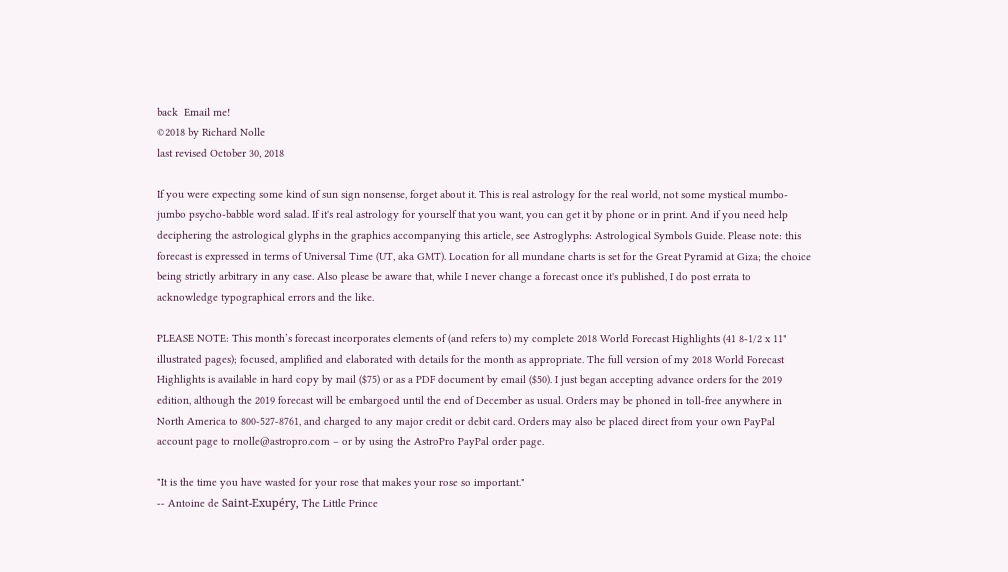back  Email me!
©2018 by Richard Nolle
last revised October 30, 2018

If you were expecting some kind of sun sign nonsense, forget about it. This is real astrology for the real world, not some mystical mumbo-jumbo psycho-babble word salad. If it's real astrology for yourself that you want, you can get it by phone or in print. And if you need help deciphering the astrological glyphs in the graphics accompanying this article, see Astroglyphs: Astrological Symbols Guide. Please note: this forecast is expressed in terms of Universal Time (UT, aka GMT). Location for all mundane charts is set for the Great Pyramid at Giza; the choice being strictly arbitrary in any case. Also please be aware that, while I never change a forecast once it's published, I do post errata to acknowledge typographical errors and the like.

PLEASE NOTE: This month’s forecast incorporates elements of (and refers to) my complete 2018 World Forecast Highlights (41 8-1/2 x 11" illustrated pages); focused, amplified and elaborated with details for the month as appropriate. The full version of my 2018 World Forecast Highlights is available in hard copy by mail ($75) or as a PDF document by email ($50). I just began accepting advance orders for the 2019 edition, although the 2019 forecast will be embargoed until the end of December as usual. Orders may be phoned in toll-free anywhere in North America to 800-527-8761, and charged to any major credit or debit card. Orders may also be placed direct from your own PayPal account page to rnolle@astropro.com – or by using the AstroPro PayPal order page.

"It is the time you have wasted for your rose that makes your rose so important."
-- Antoine de Saint-Exupéry, The Little Prince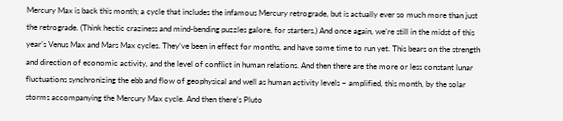Mercury Max is back this month; a cycle that includes the infamous Mercury retrograde, but is actually ever so much more than just the retrograde. (Think hectic craziness and mind-bending puzzles galore, for starters.) And once again, we’re still in the midst of this year’s Venus Max and Mars Max cycles. They’ve been in effect for months, and have some time to run yet. This bears on the strength and direction of economic activity, and the level of conflict in human relations. And then there are the more or less constant lunar fluctuations synchronizing the ebb and flow of geophysical and well as human activity levels – amplified, this month, by the solar storms accompanying the Mercury Max cycle. And then there’s Pluto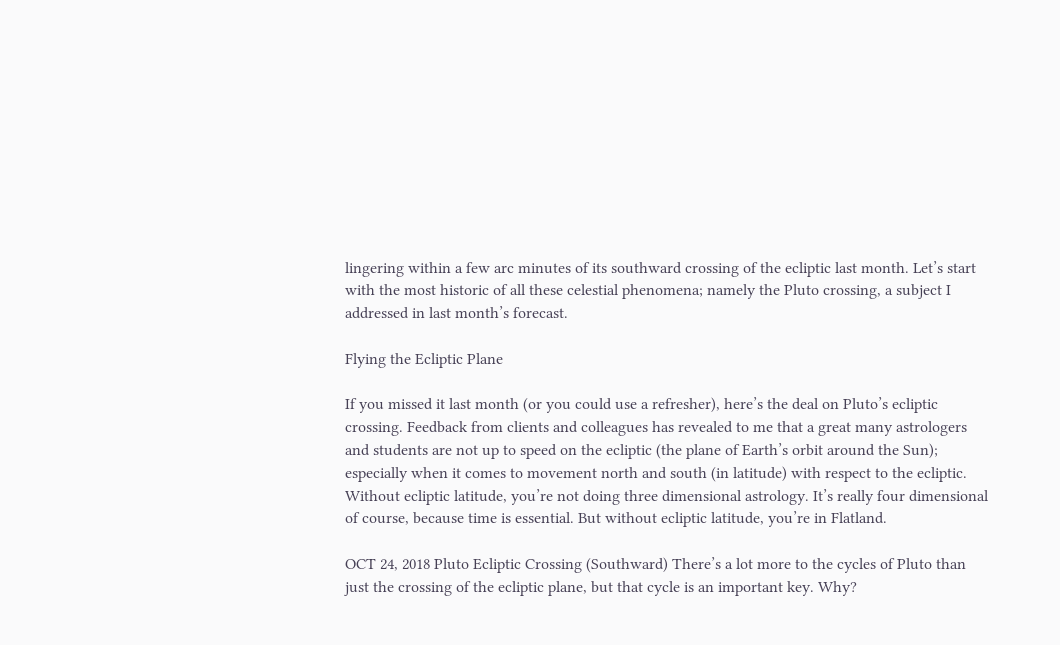lingering within a few arc minutes of its southward crossing of the ecliptic last month. Let’s start with the most historic of all these celestial phenomena; namely the Pluto crossing, a subject I addressed in last month’s forecast.

Flying the Ecliptic Plane

If you missed it last month (or you could use a refresher), here’s the deal on Pluto’s ecliptic crossing. Feedback from clients and colleagues has revealed to me that a great many astrologers and students are not up to speed on the ecliptic (the plane of Earth’s orbit around the Sun); especially when it comes to movement north and south (in latitude) with respect to the ecliptic. Without ecliptic latitude, you’re not doing three dimensional astrology. It’s really four dimensional of course, because time is essential. But without ecliptic latitude, you’re in Flatland.

OCT 24, 2018 Pluto Ecliptic Crossing (Southward) There’s a lot more to the cycles of Pluto than just the crossing of the ecliptic plane, but that cycle is an important key. Why?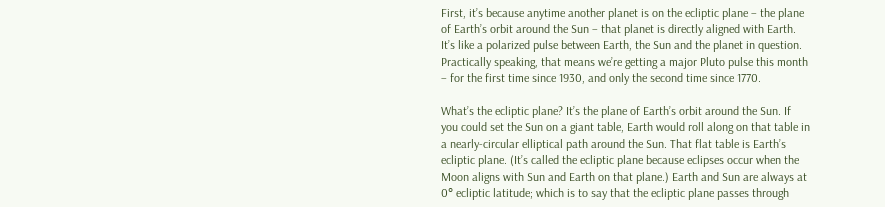First, it’s because anytime another planet is on the ecliptic plane – the plane of Earth’s orbit around the Sun – that planet is directly aligned with Earth. It’s like a polarized pulse between Earth, the Sun and the planet in question. Practically speaking, that means we’re getting a major Pluto pulse this month – for the first time since 1930, and only the second time since 1770.

What’s the ecliptic plane? It’s the plane of Earth’s orbit around the Sun. If you could set the Sun on a giant table, Earth would roll along on that table in a nearly-circular elliptical path around the Sun. That flat table is Earth’s ecliptic plane. (It’s called the ecliptic plane because eclipses occur when the Moon aligns with Sun and Earth on that plane.) Earth and Sun are always at 0° ecliptic latitude; which is to say that the ecliptic plane passes through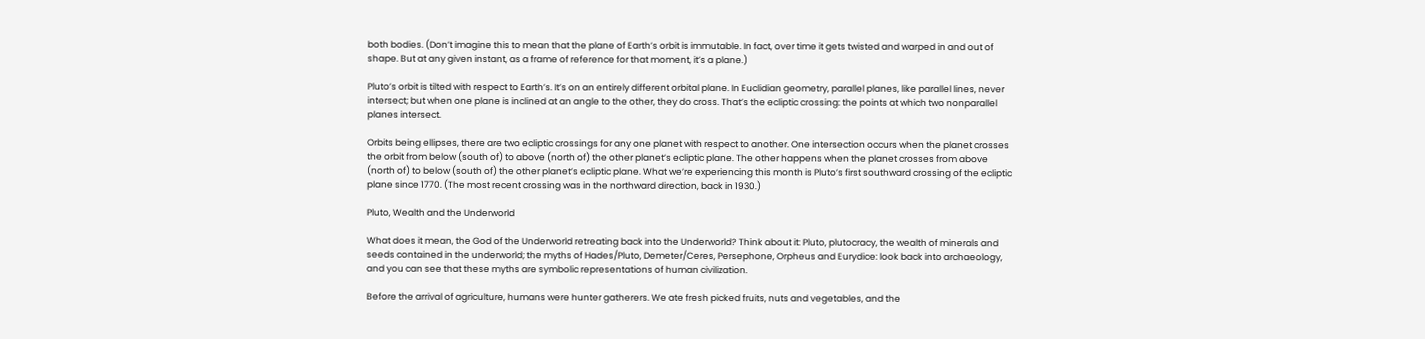both bodies. (Don’t imagine this to mean that the plane of Earth’s orbit is immutable. In fact, over time it gets twisted and warped in and out of shape. But at any given instant, as a frame of reference for that moment, it’s a plane.)

Pluto’s orbit is tilted with respect to Earth’s. It’s on an entirely different orbital plane. In Euclidian geometry, parallel planes, like parallel lines, never intersect; but when one plane is inclined at an angle to the other, they do cross. That’s the ecliptic crossing: the points at which two nonparallel planes intersect.

Orbits being ellipses, there are two ecliptic crossings for any one planet with respect to another. One intersection occurs when the planet crosses the orbit from below (south of) to above (north of) the other planet’s ecliptic plane. The other happens when the planet crosses from above (north of) to below (south of) the other planet’s ecliptic plane. What we’re experiencing this month is Pluto’s first southward crossing of the ecliptic plane since 1770. (The most recent crossing was in the northward direction, back in 1930.)

Pluto, Wealth and the Underworld

What does it mean, the God of the Underworld retreating back into the Underworld? Think about it: Pluto, plutocracy, the wealth of minerals and seeds contained in the underworld; the myths of Hades/Pluto, Demeter/Ceres, Persephone, Orpheus and Eurydice: look back into archaeology, and you can see that these myths are symbolic representations of human civilization.

Before the arrival of agriculture, humans were hunter gatherers. We ate fresh picked fruits, nuts and vegetables, and the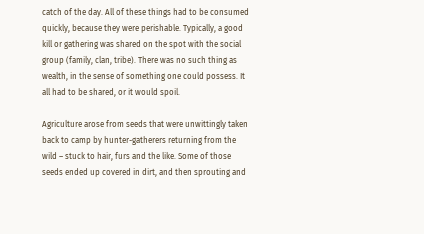catch of the day. All of these things had to be consumed quickly, because they were perishable. Typically, a good kill or gathering was shared on the spot with the social group (family, clan, tribe). There was no such thing as wealth, in the sense of something one could possess. It all had to be shared, or it would spoil.

Agriculture arose from seeds that were unwittingly taken back to camp by hunter-gatherers returning from the wild – stuck to hair, furs and the like. Some of those seeds ended up covered in dirt, and then sprouting and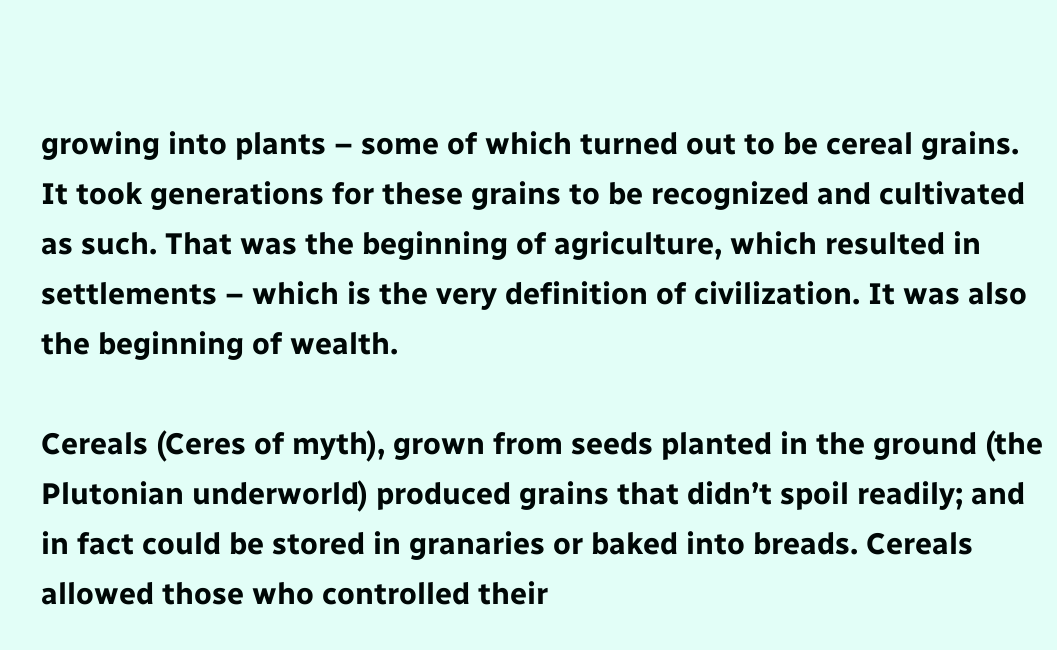growing into plants – some of which turned out to be cereal grains. It took generations for these grains to be recognized and cultivated as such. That was the beginning of agriculture, which resulted in settlements – which is the very definition of civilization. It was also the beginning of wealth.

Cereals (Ceres of myth), grown from seeds planted in the ground (the Plutonian underworld) produced grains that didn’t spoil readily; and in fact could be stored in granaries or baked into breads. Cereals allowed those who controlled their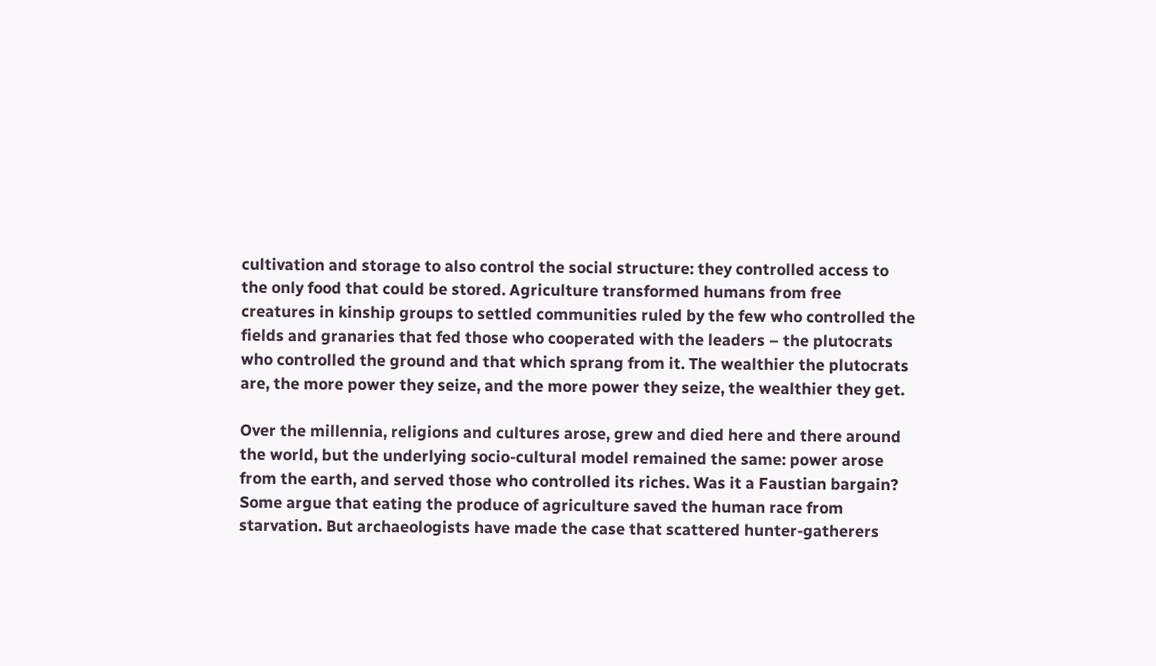cultivation and storage to also control the social structure: they controlled access to the only food that could be stored. Agriculture transformed humans from free creatures in kinship groups to settled communities ruled by the few who controlled the fields and granaries that fed those who cooperated with the leaders – the plutocrats who controlled the ground and that which sprang from it. The wealthier the plutocrats are, the more power they seize, and the more power they seize, the wealthier they get.

Over the millennia, religions and cultures arose, grew and died here and there around the world, but the underlying socio-cultural model remained the same: power arose from the earth, and served those who controlled its riches. Was it a Faustian bargain? Some argue that eating the produce of agriculture saved the human race from starvation. But archaeologists have made the case that scattered hunter-gatherers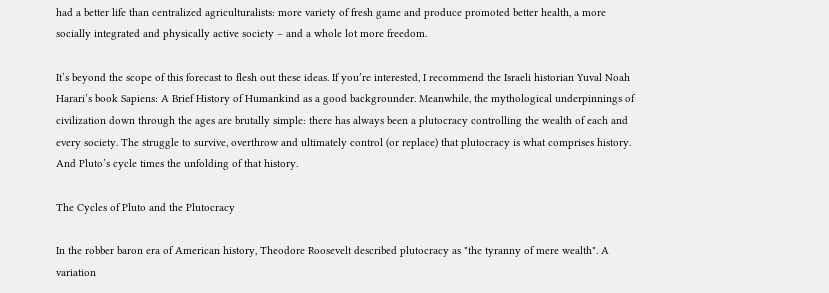had a better life than centralized agriculturalists: more variety of fresh game and produce promoted better health, a more socially integrated and physically active society – and a whole lot more freedom.

It’s beyond the scope of this forecast to flesh out these ideas. If you’re interested, I recommend the Israeli historian Yuval Noah Harari’s book Sapiens: A Brief History of Humankind as a good backgrounder. Meanwhile, the mythological underpinnings of civilization down through the ages are brutally simple: there has always been a plutocracy controlling the wealth of each and every society. The struggle to survive, overthrow and ultimately control (or replace) that plutocracy is what comprises history. And Pluto’s cycle times the unfolding of that history.

The Cycles of Pluto and the Plutocracy

In the robber baron era of American history, Theodore Roosevelt described plutocracy as "the tyranny of mere wealth". A variation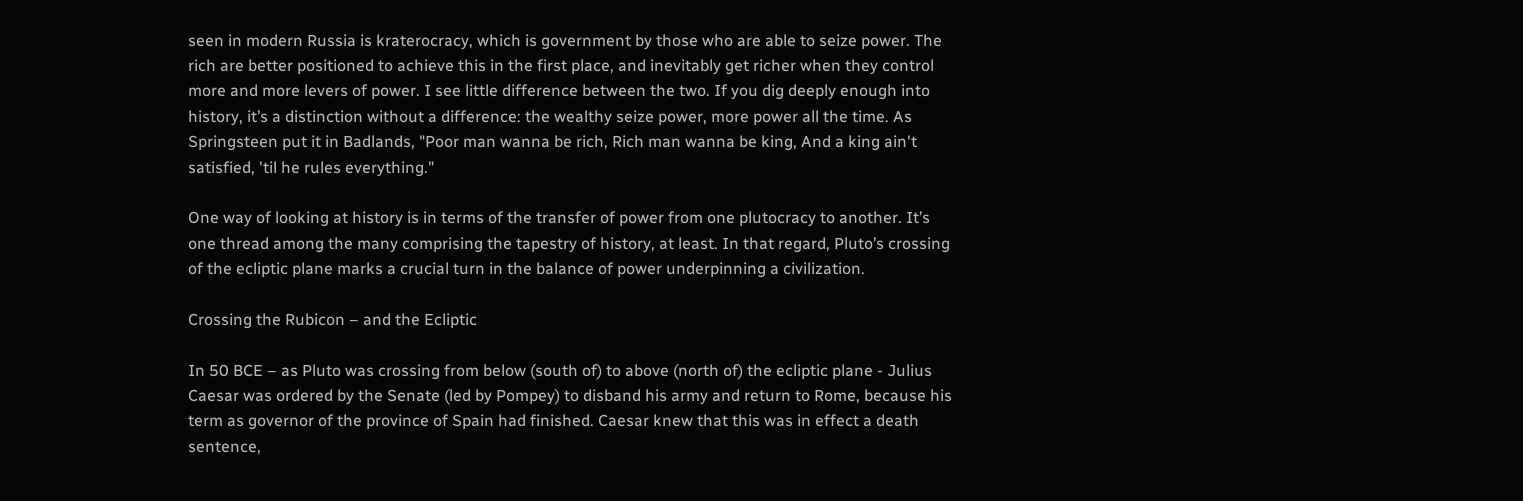seen in modern Russia is kraterocracy, which is government by those who are able to seize power. The rich are better positioned to achieve this in the first place, and inevitably get richer when they control more and more levers of power. I see little difference between the two. If you dig deeply enough into history, it’s a distinction without a difference: the wealthy seize power, more power all the time. As Springsteen put it in Badlands, "Poor man wanna be rich, Rich man wanna be king, And a king ain't satisfied, 'til he rules everything."

One way of looking at history is in terms of the transfer of power from one plutocracy to another. It’s one thread among the many comprising the tapestry of history, at least. In that regard, Pluto’s crossing of the ecliptic plane marks a crucial turn in the balance of power underpinning a civilization.

Crossing the Rubicon – and the Ecliptic

In 50 BCE – as Pluto was crossing from below (south of) to above (north of) the ecliptic plane - Julius Caesar was ordered by the Senate (led by Pompey) to disband his army and return to Rome, because his term as governor of the province of Spain had finished. Caesar knew that this was in effect a death sentence,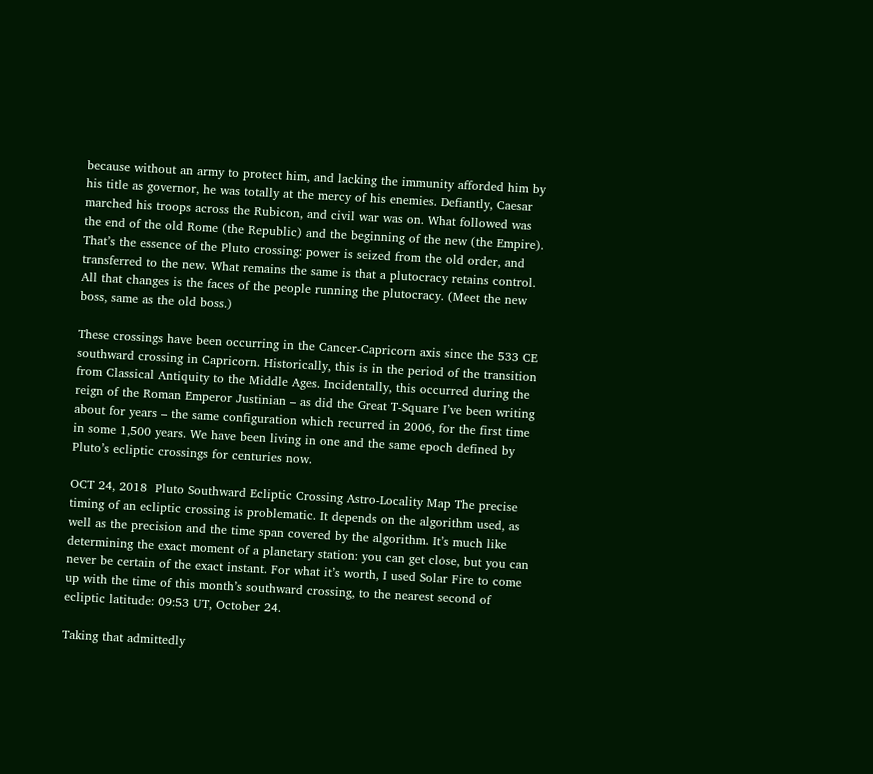because without an army to protect him, and lacking the immunity afforded him by his title as governor, he was totally at the mercy of his enemies. Defiantly, Caesar marched his troops across the Rubicon, and civil war was on. What followed was the end of the old Rome (the Republic) and the beginning of the new (the Empire). That’s the essence of the Pluto crossing: power is seized from the old order, and transferred to the new. What remains the same is that a plutocracy retains control. All that changes is the faces of the people running the plutocracy. (Meet the new boss, same as the old boss.)

These crossings have been occurring in the Cancer-Capricorn axis since the 533 CE southward crossing in Capricorn. Historically, this is in the period of the transition from Classical Antiquity to the Middle Ages. Incidentally, this occurred during the reign of the Roman Emperor Justinian – as did the Great T-Square I’ve been writing about for years – the same configuration which recurred in 2006, for the first time in some 1,500 years. We have been living in one and the same epoch defined by Pluto’s ecliptic crossings for centuries now.

OCT 24, 2018  Pluto Southward Ecliptic Crossing Astro-Locality Map The precise timing of an ecliptic crossing is problematic. It depends on the algorithm used, as well as the precision and the time span covered by the algorithm. It’s much like determining the exact moment of a planetary station: you can get close, but you can never be certain of the exact instant. For what it’s worth, I used Solar Fire to come up with the time of this month’s southward crossing, to the nearest second of ecliptic latitude: 09:53 UT, October 24.

Taking that admittedly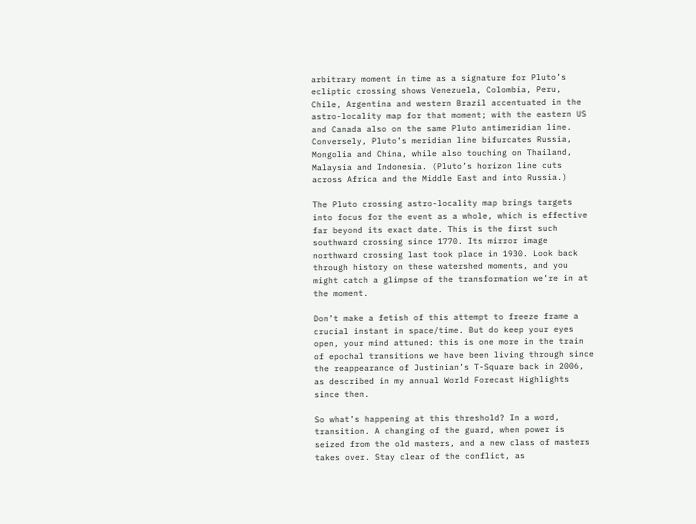arbitrary moment in time as a signature for Pluto’s ecliptic crossing shows Venezuela, Colombia, Peru, Chile, Argentina and western Brazil accentuated in the astro-locality map for that moment; with the eastern US and Canada also on the same Pluto antimeridian line. Conversely, Pluto’s meridian line bifurcates Russia, Mongolia and China, while also touching on Thailand, Malaysia and Indonesia. (Pluto’s horizon line cuts across Africa and the Middle East and into Russia.)

The Pluto crossing astro-locality map brings targets into focus for the event as a whole, which is effective far beyond its exact date. This is the first such southward crossing since 1770. Its mirror image northward crossing last took place in 1930. Look back through history on these watershed moments, and you might catch a glimpse of the transformation we’re in at the moment.

Don’t make a fetish of this attempt to freeze frame a crucial instant in space/time. But do keep your eyes open, your mind attuned: this is one more in the train of epochal transitions we have been living through since the reappearance of Justinian’s T-Square back in 2006, as described in my annual World Forecast Highlights since then.

So what’s happening at this threshold? In a word, transition. A changing of the guard, when power is seized from the old masters, and a new class of masters takes over. Stay clear of the conflict, as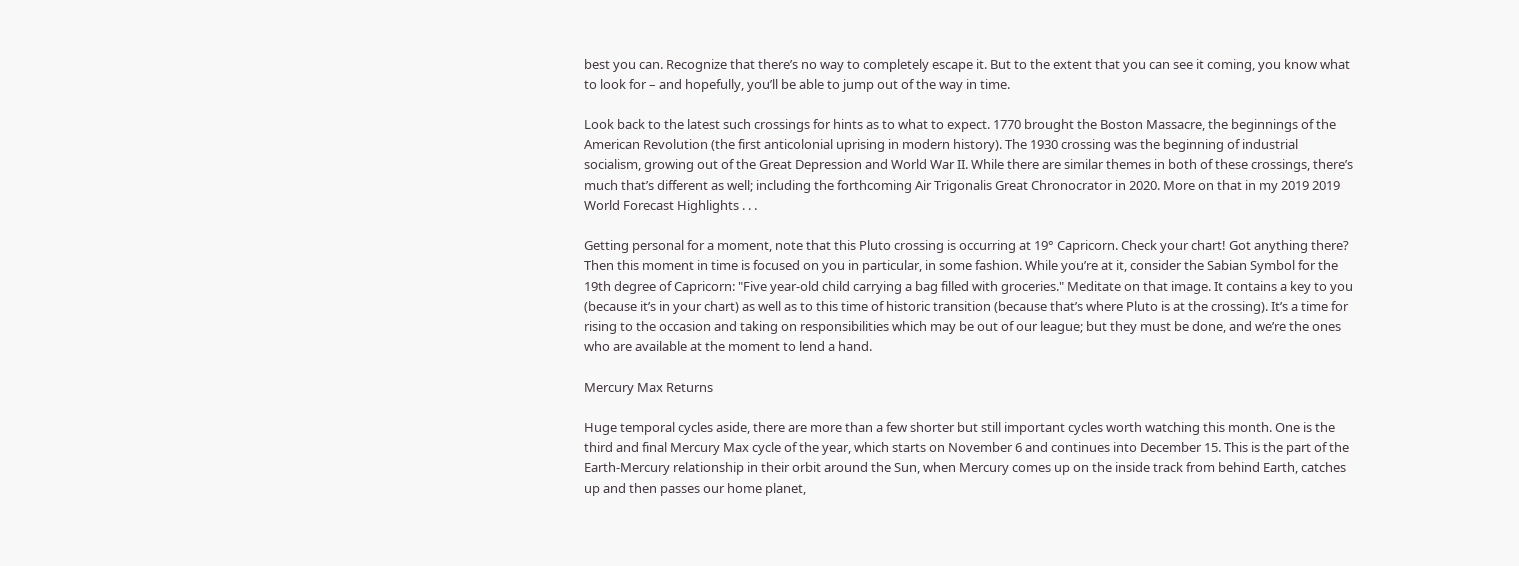best you can. Recognize that there’s no way to completely escape it. But to the extent that you can see it coming, you know what to look for – and hopefully, you’ll be able to jump out of the way in time.

Look back to the latest such crossings for hints as to what to expect. 1770 brought the Boston Massacre, the beginnings of the American Revolution (the first anticolonial uprising in modern history). The 1930 crossing was the beginning of industrial socialism, growing out of the Great Depression and World War II. While there are similar themes in both of these crossings, there’s much that’s different as well; including the forthcoming Air Trigonalis Great Chronocrator in 2020. More on that in my 2019 2019 World Forecast Highlights . . .

Getting personal for a moment, note that this Pluto crossing is occurring at 19° Capricorn. Check your chart! Got anything there? Then this moment in time is focused on you in particular, in some fashion. While you’re at it, consider the Sabian Symbol for the 19th degree of Capricorn: "Five year-old child carrying a bag filled with groceries." Meditate on that image. It contains a key to you (because it’s in your chart) as well as to this time of historic transition (because that’s where Pluto is at the crossing). It’s a time for rising to the occasion and taking on responsibilities which may be out of our league; but they must be done, and we’re the ones who are available at the moment to lend a hand.

Mercury Max Returns

Huge temporal cycles aside, there are more than a few shorter but still important cycles worth watching this month. One is the third and final Mercury Max cycle of the year, which starts on November 6 and continues into December 15. This is the part of the Earth-Mercury relationship in their orbit around the Sun, when Mercury comes up on the inside track from behind Earth, catches up and then passes our home planet,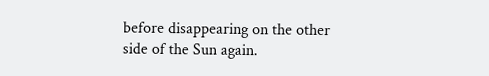before disappearing on the other side of the Sun again.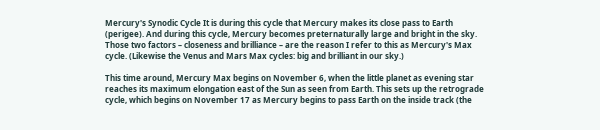Mercury's Synodic Cycle It is during this cycle that Mercury makes its close pass to Earth (perigee). And during this cycle, Mercury becomes preternaturally large and bright in the sky. Those two factors – closeness and brilliance – are the reason I refer to this as Mercury's Max cycle. (Likewise the Venus and Mars Max cycles: big and brilliant in our sky.)

This time around, Mercury Max begins on November 6, when the little planet as evening star reaches its maximum elongation east of the Sun as seen from Earth. This sets up the retrograde cycle, which begins on November 17 as Mercury begins to pass Earth on the inside track (the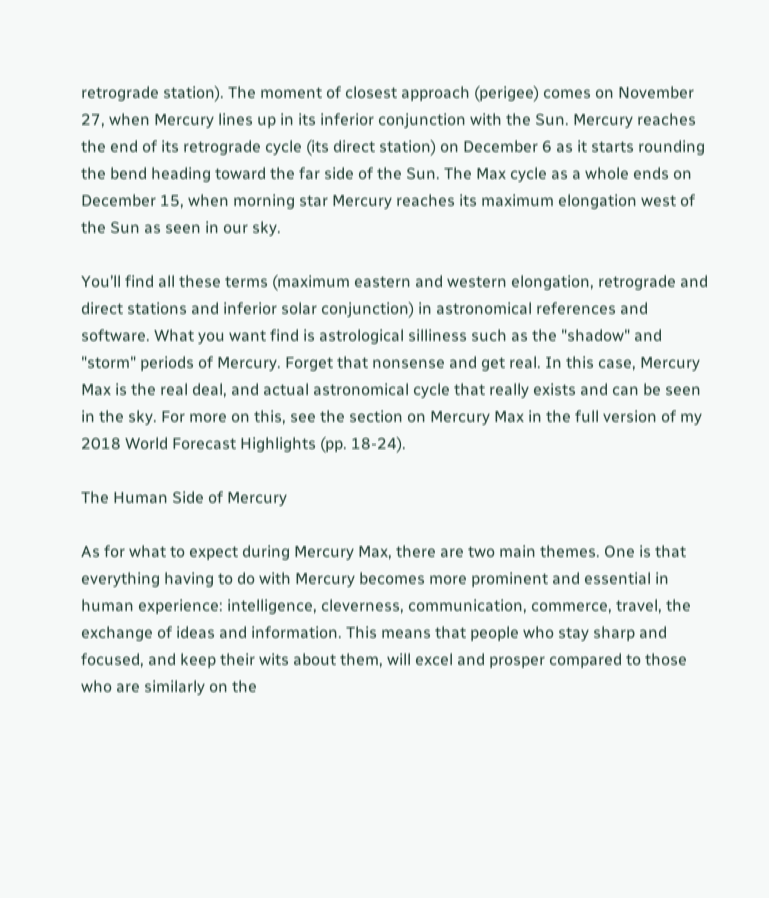retrograde station). The moment of closest approach (perigee) comes on November 27, when Mercury lines up in its inferior conjunction with the Sun. Mercury reaches the end of its retrograde cycle (its direct station) on December 6 as it starts rounding the bend heading toward the far side of the Sun. The Max cycle as a whole ends on December 15, when morning star Mercury reaches its maximum elongation west of the Sun as seen in our sky.

You’ll find all these terms (maximum eastern and western elongation, retrograde and direct stations and inferior solar conjunction) in astronomical references and software. What you want find is astrological silliness such as the "shadow" and "storm" periods of Mercury. Forget that nonsense and get real. In this case, Mercury Max is the real deal, and actual astronomical cycle that really exists and can be seen in the sky. For more on this, see the section on Mercury Max in the full version of my 2018 World Forecast Highlights (pp. 18-24).

The Human Side of Mercury

As for what to expect during Mercury Max, there are two main themes. One is that everything having to do with Mercury becomes more prominent and essential in human experience: intelligence, cleverness, communication, commerce, travel, the exchange of ideas and information. This means that people who stay sharp and focused, and keep their wits about them, will excel and prosper compared to those who are similarly on the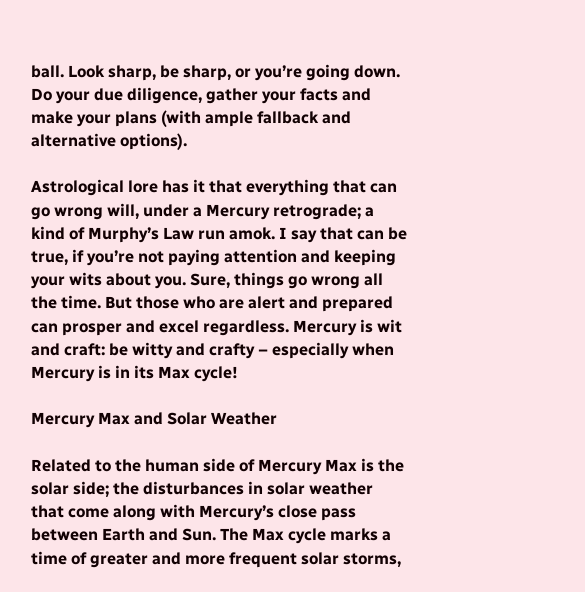ball. Look sharp, be sharp, or you’re going down. Do your due diligence, gather your facts and make your plans (with ample fallback and alternative options).

Astrological lore has it that everything that can go wrong will, under a Mercury retrograde; a kind of Murphy’s Law run amok. I say that can be true, if you’re not paying attention and keeping your wits about you. Sure, things go wrong all the time. But those who are alert and prepared can prosper and excel regardless. Mercury is wit and craft: be witty and crafty – especially when Mercury is in its Max cycle!

Mercury Max and Solar Weather

Related to the human side of Mercury Max is the solar side; the disturbances in solar weather that come along with Mercury’s close pass between Earth and Sun. The Max cycle marks a time of greater and more frequent solar storms,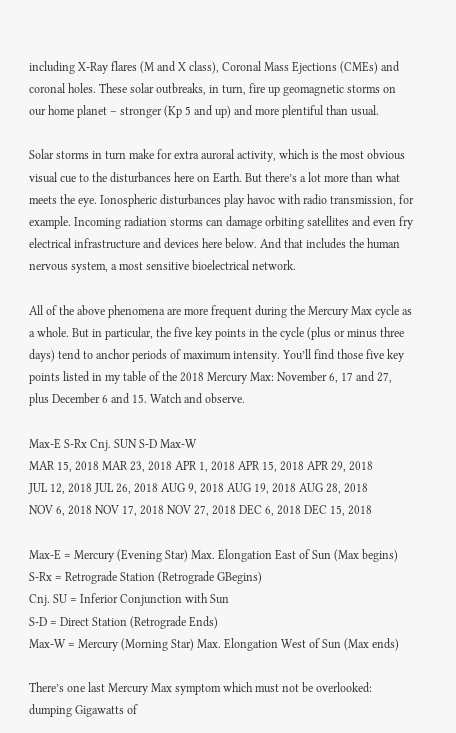including X-Ray flares (M and X class), Coronal Mass Ejections (CMEs) and coronal holes. These solar outbreaks, in turn, fire up geomagnetic storms on our home planet – stronger (Kp 5 and up) and more plentiful than usual.

Solar storms in turn make for extra auroral activity, which is the most obvious visual cue to the disturbances here on Earth. But there’s a lot more than what meets the eye. Ionospheric disturbances play havoc with radio transmission, for example. Incoming radiation storms can damage orbiting satellites and even fry electrical infrastructure and devices here below. And that includes the human nervous system, a most sensitive bioelectrical network.

All of the above phenomena are more frequent during the Mercury Max cycle as a whole. But in particular, the five key points in the cycle (plus or minus three days) tend to anchor periods of maximum intensity. You’ll find those five key points listed in my table of the 2018 Mercury Max: November 6, 17 and 27, plus December 6 and 15. Watch and observe.

Max-E S-Rx Cnj. SUN S-D Max-W
MAR 15, 2018 MAR 23, 2018 APR 1, 2018 APR 15, 2018 APR 29, 2018
JUL 12, 2018 JUL 26, 2018 AUG 9, 2018 AUG 19, 2018 AUG 28, 2018
NOV 6, 2018 NOV 17, 2018 NOV 27, 2018 DEC 6, 2018 DEC 15, 2018

Max-E = Mercury (Evening Star) Max. Elongation East of Sun (Max begins)
S-Rx = Retrograde Station (Retrograde GBegins)
Cnj. SU = Inferior Conjunction with Sun
S-D = Direct Station (Retrograde Ends)
Max-W = Mercury (Morning Star) Max. Elongation West of Sun (Max ends)

There’s one last Mercury Max symptom which must not be overlooked: dumping Gigawatts of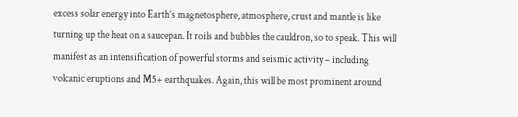excess solar energy into Earth’s magnetosphere, atmosphere, crust and mantle is like turning up the heat on a saucepan. It roils and bubbles the cauldron, so to speak. This will manifest as an intensification of powerful storms and seismic activity – including volcanic eruptions and M5+ earthquakes. Again, this will be most prominent around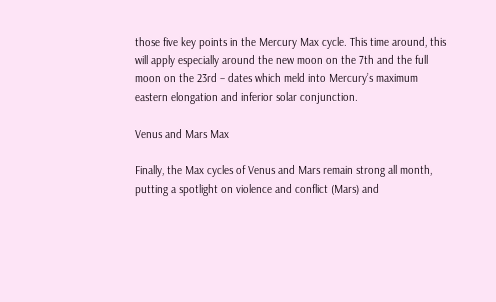those five key points in the Mercury Max cycle. This time around, this will apply especially around the new moon on the 7th and the full moon on the 23rd – dates which meld into Mercury’s maximum eastern elongation and inferior solar conjunction.

Venus and Mars Max

Finally, the Max cycles of Venus and Mars remain strong all month, putting a spotlight on violence and conflict (Mars) and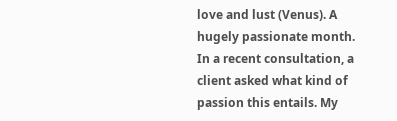love and lust (Venus). A hugely passionate month. In a recent consultation, a client asked what kind of passion this entails. My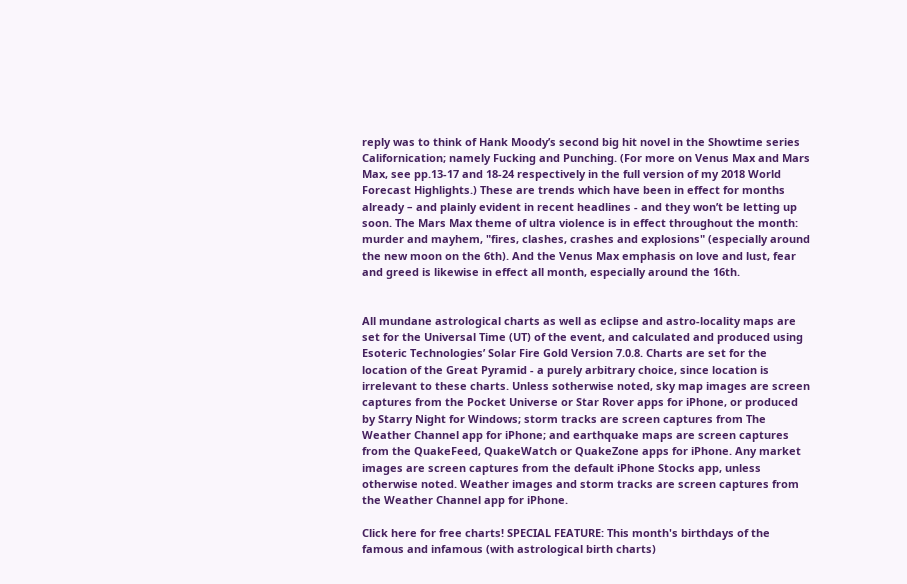reply was to think of Hank Moody’s second big hit novel in the Showtime series Californication; namely Fucking and Punching. (For more on Venus Max and Mars Max, see pp.13-17 and 18-24 respectively in the full version of my 2018 World Forecast Highlights.) These are trends which have been in effect for months already – and plainly evident in recent headlines - and they won’t be letting up soon. The Mars Max theme of ultra violence is in effect throughout the month: murder and mayhem, "fires, clashes, crashes and explosions" (especially around the new moon on the 6th). And the Venus Max emphasis on love and lust, fear and greed is likewise in effect all month, especially around the 16th.


All mundane astrological charts as well as eclipse and astro-locality maps are set for the Universal Time (UT) of the event, and calculated and produced using Esoteric Technologies’ Solar Fire Gold Version 7.0.8. Charts are set for the location of the Great Pyramid - a purely arbitrary choice, since location is irrelevant to these charts. Unless sotherwise noted, sky map images are screen captures from the Pocket Universe or Star Rover apps for iPhone, or produced by Starry Night for Windows; storm tracks are screen captures from The Weather Channel app for iPhone; and earthquake maps are screen captures from the QuakeFeed, QuakeWatch or QuakeZone apps for iPhone. Any market images are screen captures from the default iPhone Stocks app, unless otherwise noted. Weather images and storm tracks are screen captures from the Weather Channel app for iPhone.

Click here for free charts! SPECIAL FEATURE: This month's birthdays of the famous and infamous (with astrological birth charts)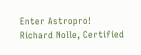Enter Astropro!
Richard Nolle, Certified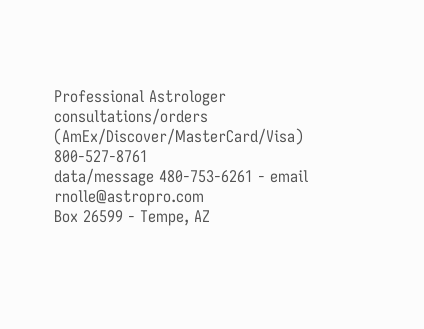Professional Astrologer
consultations/orders (AmEx/Discover/MasterCard/Visa) 800-527-8761
data/message 480-753-6261 - email rnolle@astropro.com
Box 26599 - Tempe, AZ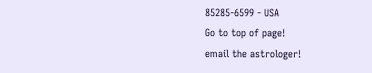85285-6599 - USA
Go to top of page!
email the astrologer!